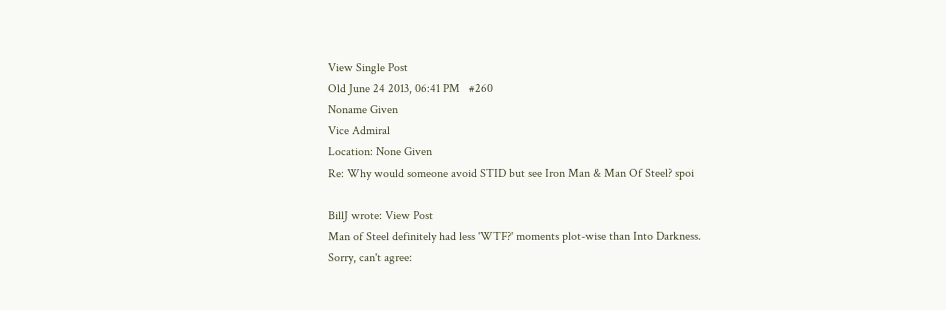View Single Post
Old June 24 2013, 06:41 PM   #260
Noname Given
Vice Admiral
Location: None Given
Re: Why would someone avoid STID but see Iron Man & Man Of Steel? spoi

BillJ wrote: View Post
Man of Steel definitely had less 'WTF?' moments plot-wise than Into Darkness.
Sorry, can't agree: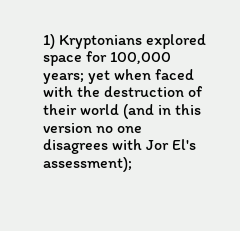1) Kryptonians explored space for 100,000 years; yet when faced with the destruction of their world (and in this version no one disagrees with Jor El's assessment);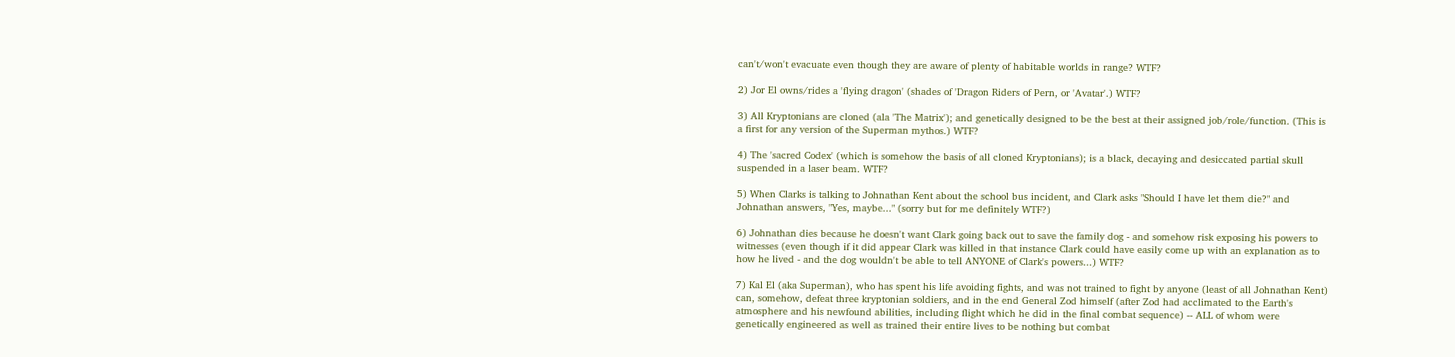can't/won't evacuate even though they are aware of plenty of habitable worlds in range? WTF?

2) Jor El owns/rides a 'flying dragon' (shades of 'Dragon Riders of Pern, or 'Avatar'.) WTF?

3) All Kryptonians are cloned (ala 'The Matrix'); and genetically designed to be the best at their assigned job/role/function. (This is a first for any version of the Superman mythos.) WTF?

4) The 'sacred Codex' (which is somehow the basis of all cloned Kryptonians); is a black, decaying and desiccated partial skull suspended in a laser beam. WTF?

5) When Clarks is talking to Johnathan Kent about the school bus incident, and Clark asks "Should I have let them die?" and Johnathan answers, "Yes, maybe..." (sorry but for me definitely WTF?)

6) Johnathan dies because he doesn't want Clark going back out to save the family dog - and somehow risk exposing his powers to witnesses (even though if it did appear Clark was killed in that instance Clark could have easily come up with an explanation as to how he lived - and the dog wouldn't be able to tell ANYONE of Clark's powers...) WTF?

7) Kal El (aka Superman), who has spent his life avoiding fights, and was not trained to fight by anyone (least of all Johnathan Kent) can, somehow, defeat three kryptonian soldiers, and in the end General Zod himself (after Zod had acclimated to the Earth's atmosphere and his newfound abilities, including flight which he did in the final combat sequence) -- ALL of whom were genetically engineered as well as trained their entire lives to be nothing but combat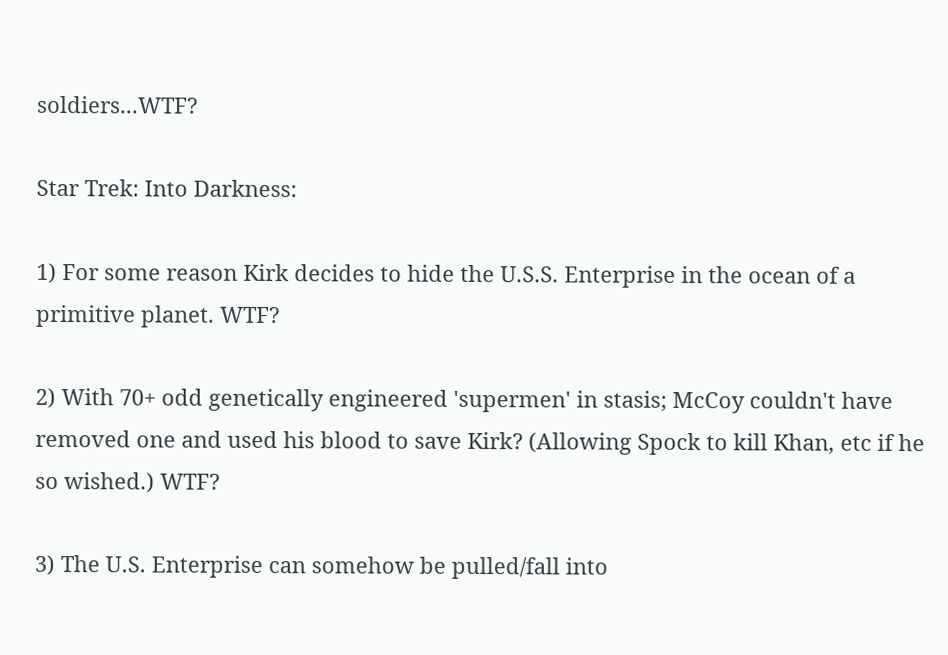soldiers...WTF?

Star Trek: Into Darkness:

1) For some reason Kirk decides to hide the U.S.S. Enterprise in the ocean of a primitive planet. WTF?

2) With 70+ odd genetically engineered 'supermen' in stasis; McCoy couldn't have removed one and used his blood to save Kirk? (Allowing Spock to kill Khan, etc if he so wished.) WTF?

3) The U.S. Enterprise can somehow be pulled/fall into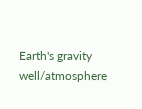Earth's gravity well/atmosphere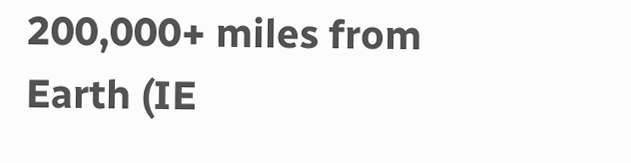200,000+ miles from Earth (IE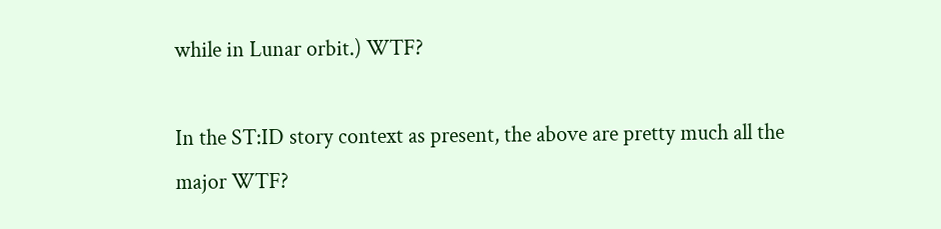while in Lunar orbit.) WTF?

In the ST:ID story context as present, the above are pretty much all the major WTF?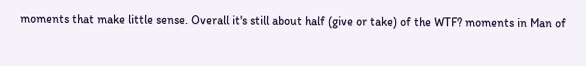moments that make little sense. Overall it's still about half (give or take) of the WTF? moments in Man of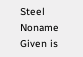Steel
Noname Given is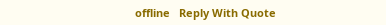offline   Reply With Quote